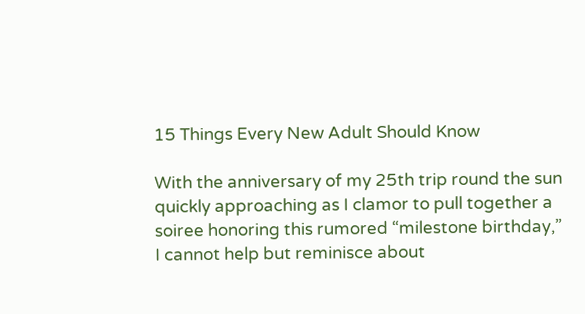15 Things Every New Adult Should Know

With the anniversary of my 25th trip round the sun quickly approaching as I clamor to pull together a soiree honoring this rumored “milestone birthday,” I cannot help but reminisce about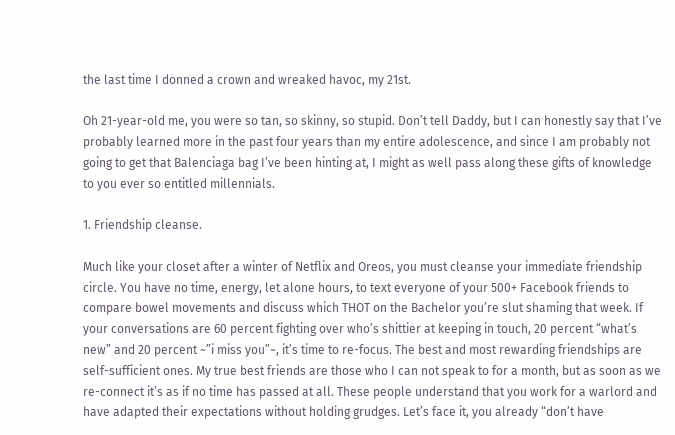the last time I donned a crown and wreaked havoc, my 21st.

Oh 21-year-old me, you were so tan, so skinny, so stupid. Don’t tell Daddy, but I can honestly say that I’ve probably learned more in the past four years than my entire adolescence, and since I am probably not going to get that Balenciaga bag I’ve been hinting at, I might as well pass along these gifts of knowledge to you ever so entitled millennials.

1. Friendship cleanse.

Much like your closet after a winter of Netflix and Oreos, you must cleanse your immediate friendship circle. You have no time, energy, let alone hours, to text everyone of your 500+ Facebook friends to compare bowel movements and discuss which THOT on the Bachelor you’re slut shaming that week. If your conversations are 60 percent fighting over who’s shittier at keeping in touch, 20 percent “what’s new” and 20 percent ~”i miss you”~, it’s time to re-focus. The best and most rewarding friendships are self-sufficient ones. My true best friends are those who I can not speak to for a month, but as soon as we re-connect it’s as if no time has passed at all. These people understand that you work for a warlord and have adapted their expectations without holding grudges. Let’s face it, you already “don’t have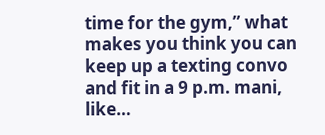time for the gym,” what makes you think you can keep up a texting convo and fit in a 9 p.m. mani, like…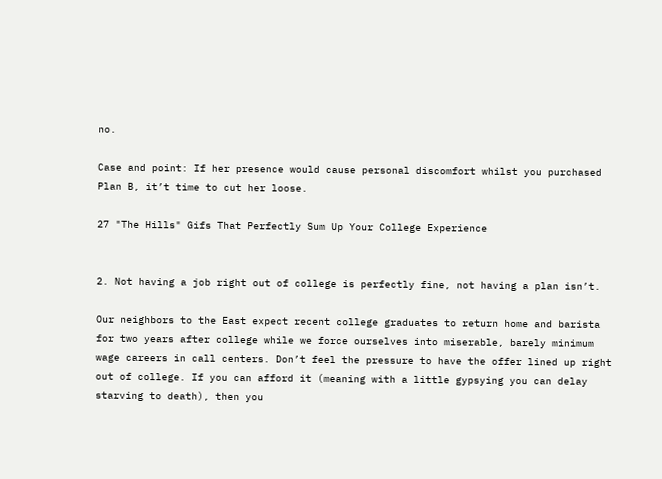no.

Case and point: If her presence would cause personal discomfort whilst you purchased Plan B, it’t time to cut her loose.

27 "The Hills" Gifs That Perfectly Sum Up Your College Experience


2. Not having a job right out of college is perfectly fine, not having a plan isn’t.

Our neighbors to the East expect recent college graduates to return home and barista for two years after college while we force ourselves into miserable, barely minimum wage careers in call centers. Don’t feel the pressure to have the offer lined up right out of college. If you can afford it (meaning with a little gypsying you can delay starving to death), then you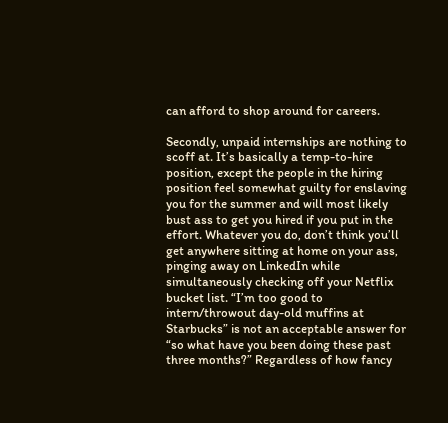can afford to shop around for careers.

Secondly, unpaid internships are nothing to scoff at. It’s basically a temp-to-hire position, except the people in the hiring position feel somewhat guilty for enslaving you for the summer and will most likely bust ass to get you hired if you put in the effort. Whatever you do, don’t think you’ll get anywhere sitting at home on your ass, pinging away on LinkedIn while simultaneously checking off your Netflix bucket list. “I’m too good to intern/throwout day-old muffins at Starbucks” is not an acceptable answer for “so what have you been doing these past three months?” Regardless of how fancy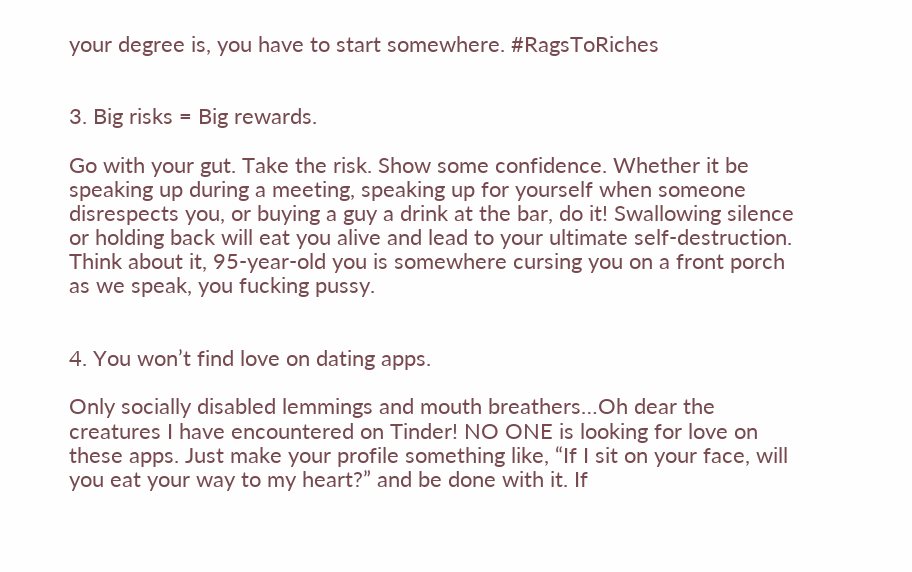your degree is, you have to start somewhere. #RagsToRiches


3. Big risks = Big rewards.

Go with your gut. Take the risk. Show some confidence. Whether it be speaking up during a meeting, speaking up for yourself when someone disrespects you, or buying a guy a drink at the bar, do it! Swallowing silence or holding back will eat you alive and lead to your ultimate self-destruction. Think about it, 95-year-old you is somewhere cursing you on a front porch as we speak, you fucking pussy.


4. You won’t find love on dating apps.

Only socially disabled lemmings and mouth breathers…Oh dear the creatures I have encountered on Tinder! NO ONE is looking for love on these apps. Just make your profile something like, “If I sit on your face, will you eat your way to my heart?” and be done with it. If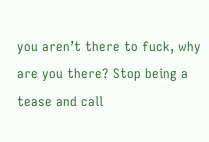you aren’t there to fuck, why are you there? Stop being a tease and call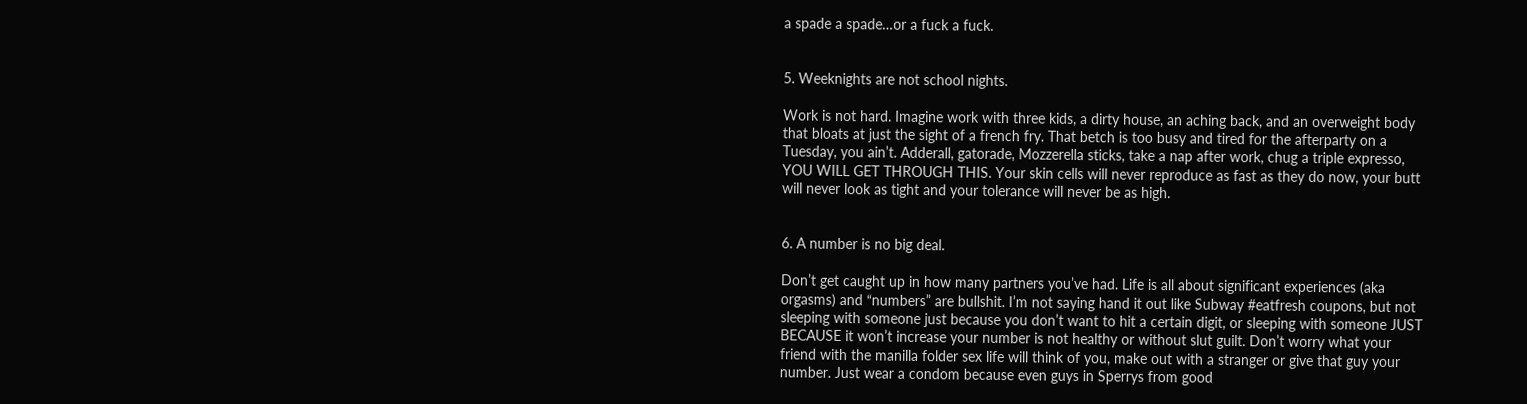a spade a spade…or a fuck a fuck.


5. Weeknights are not school nights.

Work is not hard. Imagine work with three kids, a dirty house, an aching back, and an overweight body that bloats at just the sight of a french fry. That betch is too busy and tired for the afterparty on a Tuesday, you ain’t. Adderall, gatorade, Mozzerella sticks, take a nap after work, chug a triple expresso, YOU WILL GET THROUGH THIS. Your skin cells will never reproduce as fast as they do now, your butt will never look as tight and your tolerance will never be as high.


6. A number is no big deal.

Don’t get caught up in how many partners you’ve had. Life is all about significant experiences (aka orgasms) and “numbers” are bullshit. I’m not saying hand it out like Subway #eatfresh coupons, but not sleeping with someone just because you don’t want to hit a certain digit, or sleeping with someone JUST BECAUSE it won’t increase your number is not healthy or without slut guilt. Don’t worry what your friend with the manilla folder sex life will think of you, make out with a stranger or give that guy your number. Just wear a condom because even guys in Sperrys from good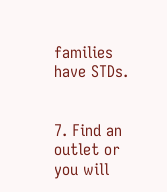families have STDs.


7. Find an outlet or you will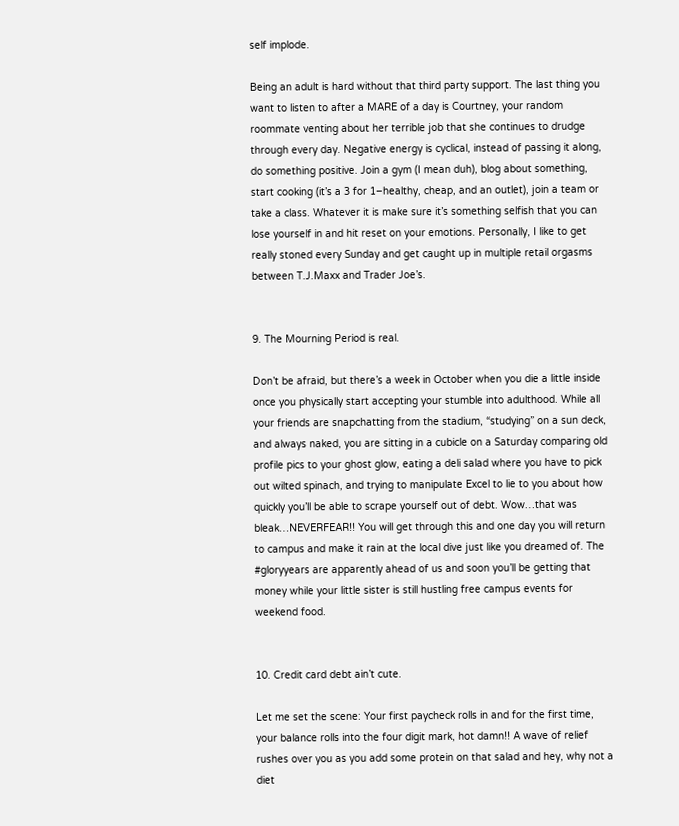self implode.

Being an adult is hard without that third party support. The last thing you want to listen to after a MARE of a day is Courtney, your random roommate venting about her terrible job that she continues to drudge through every day. Negative energy is cyclical, instead of passing it along, do something positive. Join a gym (I mean duh), blog about something, start cooking (it’s a 3 for 1–healthy, cheap, and an outlet), join a team or take a class. Whatever it is make sure it’s something selfish that you can lose yourself in and hit reset on your emotions. Personally, I like to get really stoned every Sunday and get caught up in multiple retail orgasms between T.J.Maxx and Trader Joe’s.


9. The Mourning Period is real.

Don’t be afraid, but there’s a week in October when you die a little inside once you physically start accepting your stumble into adulthood. While all your friends are snapchatting from the stadium, “studying” on a sun deck, and always naked, you are sitting in a cubicle on a Saturday comparing old profile pics to your ghost glow, eating a deli salad where you have to pick out wilted spinach, and trying to manipulate Excel to lie to you about how quickly you’ll be able to scrape yourself out of debt. Wow…that was bleak…NEVERFEAR!! You will get through this and one day you will return to campus and make it rain at the local dive just like you dreamed of. The #gloryyears are apparently ahead of us and soon you’ll be getting that money while your little sister is still hustling free campus events for weekend food.


10. Credit card debt ain’t cute.

Let me set the scene: Your first paycheck rolls in and for the first time, your balance rolls into the four digit mark, hot damn!! A wave of relief rushes over you as you add some protein on that salad and hey, why not a diet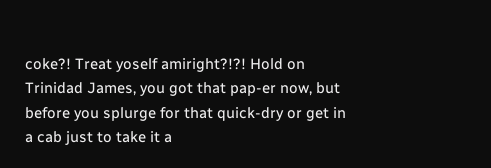coke?! Treat yoself amiright?!?! Hold on Trinidad James, you got that pap-er now, but before you splurge for that quick-dry or get in a cab just to take it a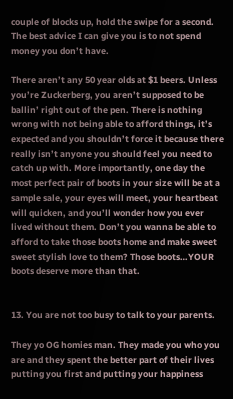couple of blocks up, hold the swipe for a second. The best advice I can give you is to not spend money you don’t have.

There aren’t any 50 year olds at $1 beers. Unless you’re Zuckerberg, you aren’t supposed to be ballin’ right out of the pen. There is nothing wrong with not being able to afford things, it’s expected and you shouldn’t force it because there really isn’t anyone you should feel you need to catch up with. More importantly, one day the most perfect pair of boots in your size will be at a sample sale, your eyes will meet, your heartbeat will quicken, and you’ll wonder how you ever lived without them. Don’t you wanna be able to afford to take those boots home and make sweet sweet stylish love to them? Those boots…YOUR boots deserve more than that.


13. You are not too busy to talk to your parents.

They yo OG homies man. They made you who you are and they spent the better part of their lives putting you first and putting your happiness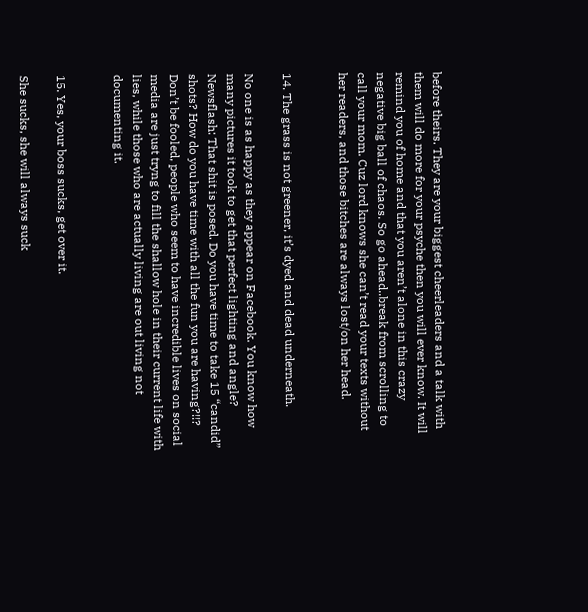before theirs. They are your biggest cheerleaders and a talk with them will do more for your psyche then you will ever know. It will remind you of home and that you aren’t alone in this crazy negative big ball of chaos. So go ahead..break from scrolling to call your mom. Cuz lord knows she can’t read your texts without her readers, and those bitches are always lost/on her head.


14. The grass is not greener, it’s dyed and dead underneath.

No one is as happy as they appear on Facebook. You know how many pictures it took to get that perfect lighting and angle? Newsflash: That shit is posed. Do you have time to take 15 “candid” shots? How do you have time with all the fun you are having?!!? Don’t be fooled, people who seem to have incredible lives on social media are just tryng to fill the shallow hole in their current life with lies, while those who are actually living are out living not documenting it.


15. Yes, your boss sucks, get over it.

She sucks, she will always suck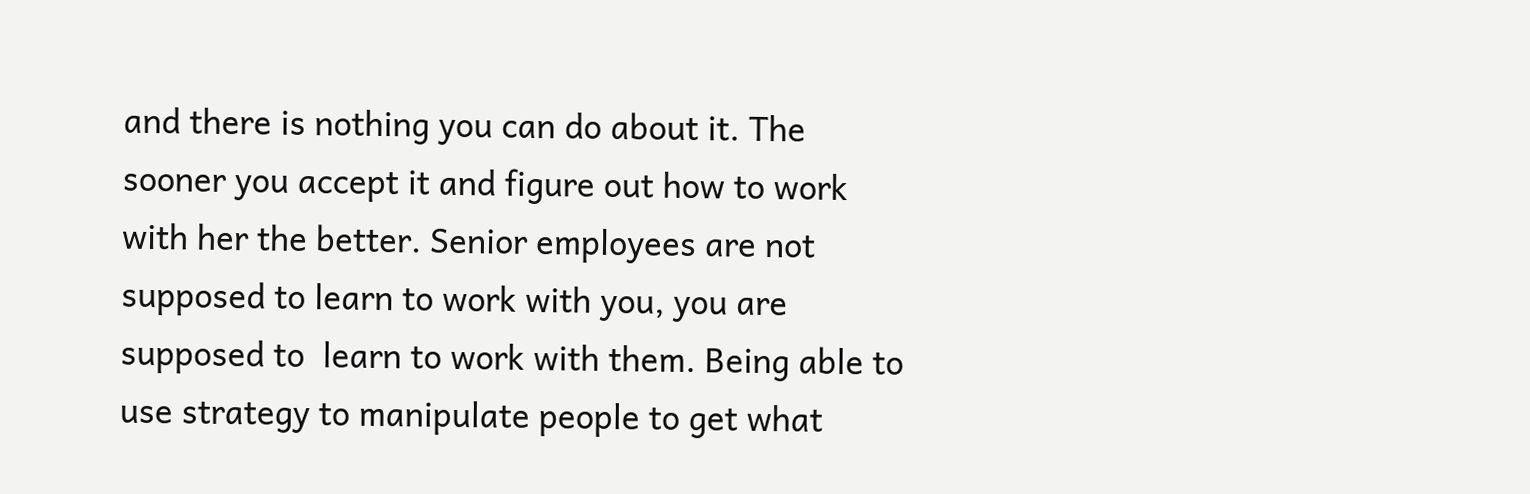and there is nothing you can do about it. The sooner you accept it and figure out how to work with her the better. Senior employees are not supposed to learn to work with you, you are supposed to  learn to work with them. Being able to use strategy to manipulate people to get what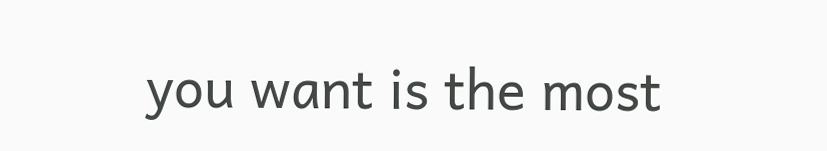you want is the most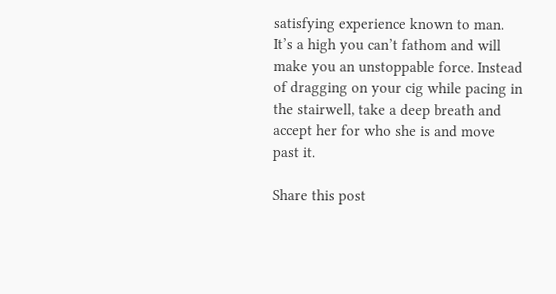satisfying experience known to man. It’s a high you can’t fathom and will make you an unstoppable force. Instead of dragging on your cig while pacing in the stairwell, take a deep breath and accept her for who she is and move past it.

Share this post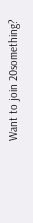Want to join 20something?